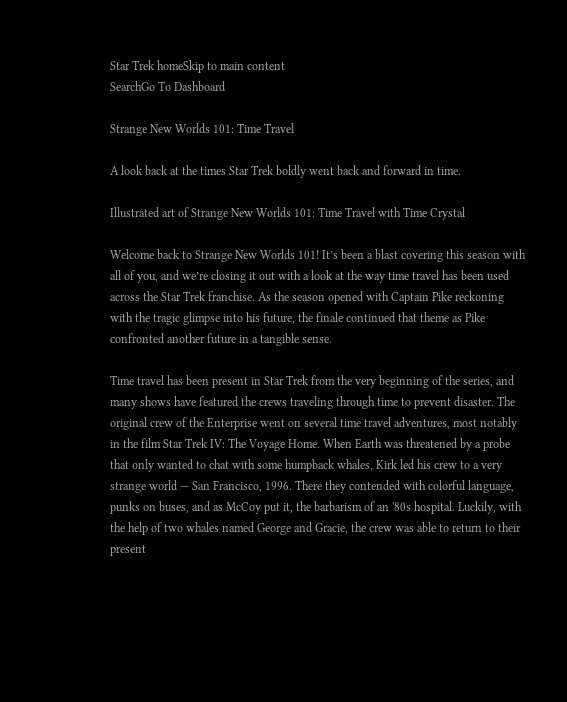Star Trek homeSkip to main content
SearchGo To Dashboard

Strange New Worlds 101: Time Travel

A look back at the times Star Trek boldly went back and forward in time.

Illustrated art of Strange New Worlds 101: Time Travel with Time Crystal

Welcome back to Strange New Worlds 101! It’s been a blast covering this season with all of you, and we’re closing it out with a look at the way time travel has been used across the Star Trek franchise. As the season opened with Captain Pike reckoning with the tragic glimpse into his future, the finale continued that theme as Pike confronted another future in a tangible sense.

Time travel has been present in Star Trek from the very beginning of the series, and many shows have featured the crews traveling through time to prevent disaster. The original crew of the Enterprise went on several time travel adventures, most notably in the film Star Trek IV: The Voyage Home. When Earth was threatened by a probe that only wanted to chat with some humpback whales, Kirk led his crew to a very strange world — San Francisco, 1996. There they contended with colorful language, punks on buses, and as McCoy put it, the barbarism of an '80s hospital. Luckily, with the help of two whales named George and Gracie, the crew was able to return to their present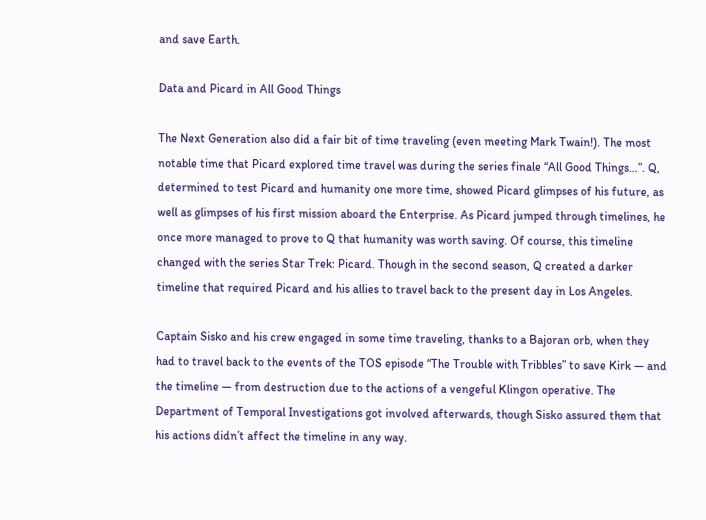and save Earth.

Data and Picard in All Good Things

The Next Generation also did a fair bit of time traveling (even meeting Mark Twain!). The most notable time that Picard explored time travel was during the series finale “All Good Things…”. Q, determined to test Picard and humanity one more time, showed Picard glimpses of his future, as well as glimpses of his first mission aboard the Enterprise. As Picard jumped through timelines, he once more managed to prove to Q that humanity was worth saving. Of course, this timeline changed with the series Star Trek: Picard. Though in the second season, Q created a darker timeline that required Picard and his allies to travel back to the present day in Los Angeles.

Captain Sisko and his crew engaged in some time traveling, thanks to a Bajoran orb, when they had to travel back to the events of the TOS episode “The Trouble with Tribbles” to save Kirk — and the timeline — from destruction due to the actions of a vengeful Klingon operative. The Department of Temporal Investigations got involved afterwards, though Sisko assured them that his actions didn’t affect the timeline in any way.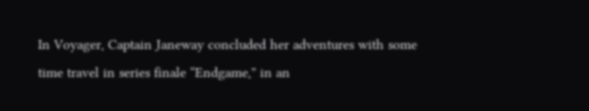In Voyager, Captain Janeway concluded her adventures with some time travel in series finale “Endgame,” in an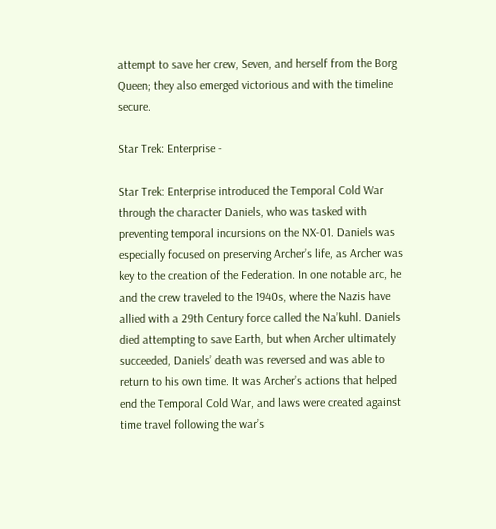attempt to save her crew, Seven, and herself from the Borg Queen; they also emerged victorious and with the timeline secure.

Star Trek: Enterprise -

Star Trek: Enterprise introduced the Temporal Cold War through the character Daniels, who was tasked with preventing temporal incursions on the NX-01. Daniels was especially focused on preserving Archer’s life, as Archer was key to the creation of the Federation. In one notable arc, he and the crew traveled to the 1940s, where the Nazis have allied with a 29th Century force called the Na’kuhl. Daniels died attempting to save Earth, but when Archer ultimately succeeded, Daniels’ death was reversed and was able to return to his own time. It was Archer’s actions that helped end the Temporal Cold War, and laws were created against time travel following the war’s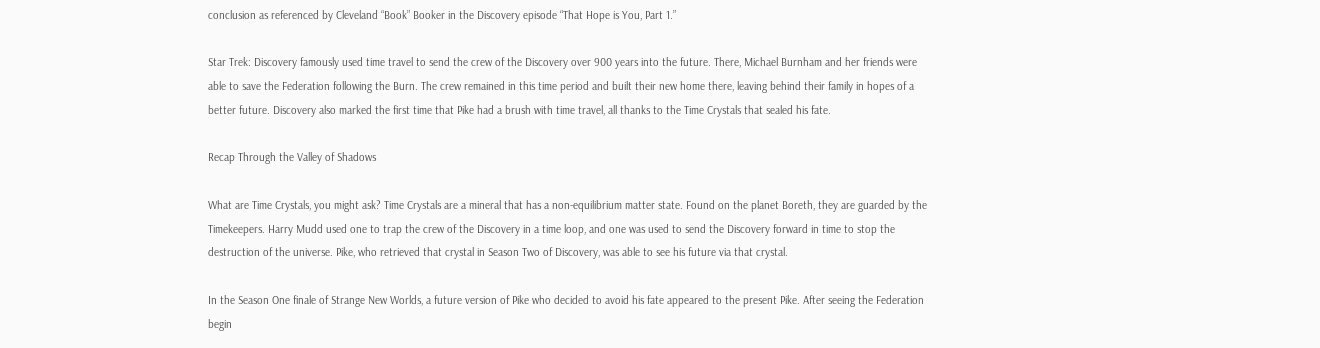conclusion as referenced by Cleveland “Book” Booker in the Discovery episode “That Hope is You, Part 1.”

Star Trek: Discovery famously used time travel to send the crew of the Discovery over 900 years into the future. There, Michael Burnham and her friends were able to save the Federation following the Burn. The crew remained in this time period and built their new home there, leaving behind their family in hopes of a better future. Discovery also marked the first time that Pike had a brush with time travel, all thanks to the Time Crystals that sealed his fate.

Recap Through the Valley of Shadows

What are Time Crystals, you might ask? Time Crystals are a mineral that has a non-equilibrium matter state. Found on the planet Boreth, they are guarded by the Timekeepers. Harry Mudd used one to trap the crew of the Discovery in a time loop, and one was used to send the Discovery forward in time to stop the destruction of the universe. Pike, who retrieved that crystal in Season Two of Discovery, was able to see his future via that crystal.

In the Season One finale of Strange New Worlds, a future version of Pike who decided to avoid his fate appeared to the present Pike. After seeing the Federation begin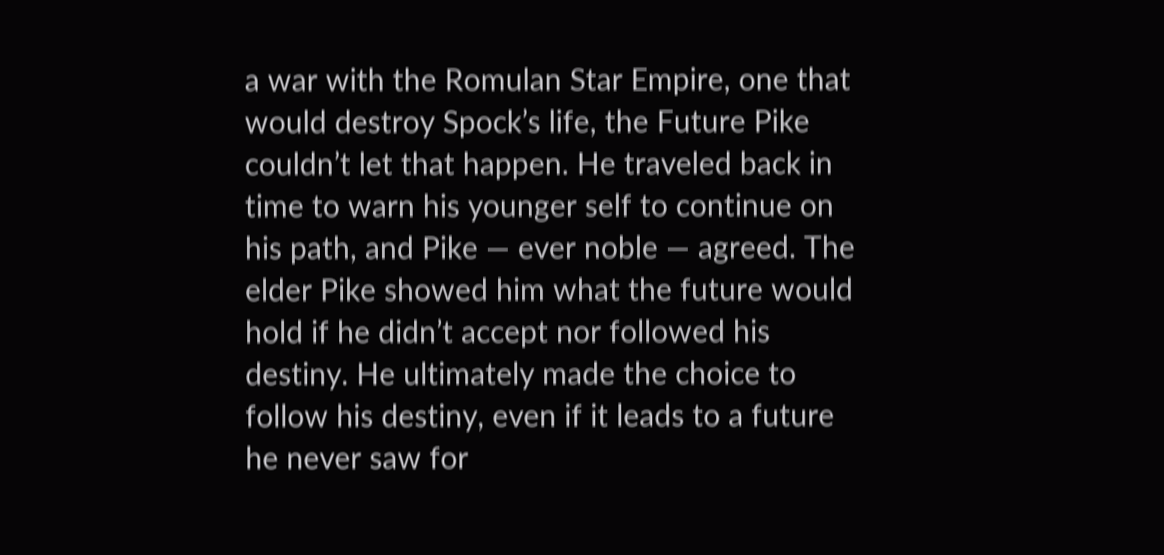a war with the Romulan Star Empire, one that would destroy Spock’s life, the Future Pike couldn’t let that happen. He traveled back in time to warn his younger self to continue on his path, and Pike — ever noble — agreed. The elder Pike showed him what the future would hold if he didn’t accept nor followed his destiny. He ultimately made the choice to follow his destiny, even if it leads to a future he never saw for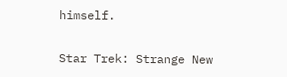himself.

Star Trek: Strange New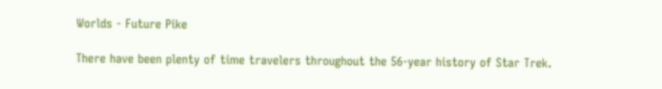Worlds - Future Pike

There have been plenty of time travelers throughout the 56-year history of Star Trek.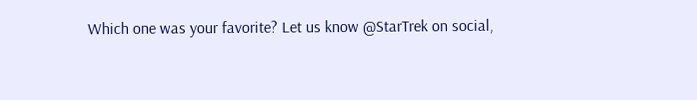Which one was your favorite? Let us know @StarTrek on social,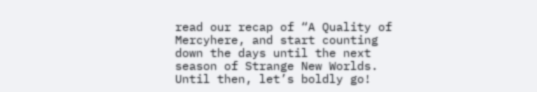read our recap of “A Quality of Mercyhere, and start counting down the days until the next season of Strange New Worlds. Until then, let’s boldly go!